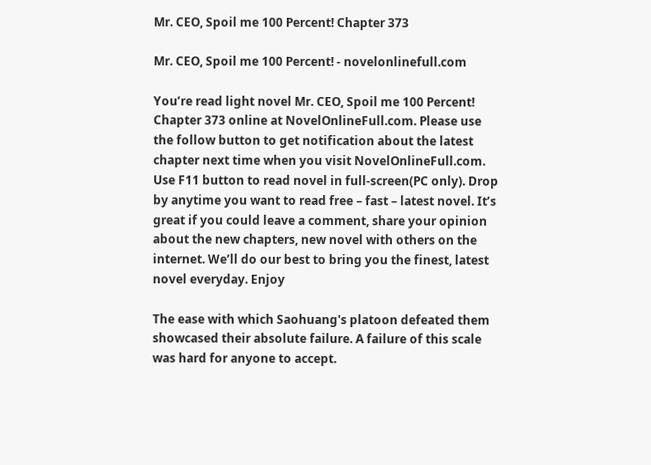Mr. CEO, Spoil me 100 Percent! Chapter 373

Mr. CEO, Spoil me 100 Percent! - novelonlinefull.com

You’re read light novel Mr. CEO, Spoil me 100 Percent! Chapter 373 online at NovelOnlineFull.com. Please use the follow button to get notification about the latest chapter next time when you visit NovelOnlineFull.com. Use F11 button to read novel in full-screen(PC only). Drop by anytime you want to read free – fast – latest novel. It’s great if you could leave a comment, share your opinion about the new chapters, new novel with others on the internet. We’ll do our best to bring you the finest, latest novel everyday. Enjoy

The ease with which Saohuang's platoon defeated them showcased their absolute failure. A failure of this scale was hard for anyone to accept.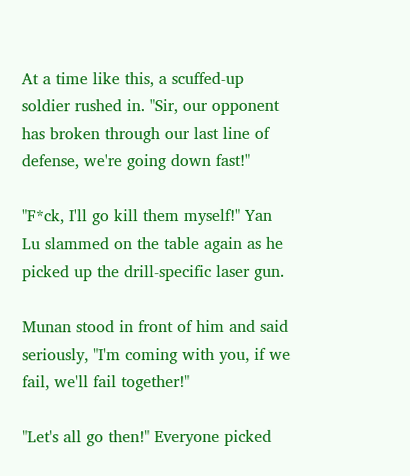At a time like this, a scuffed-up soldier rushed in. "Sir, our opponent has broken through our last line of defense, we're going down fast!"

"F*ck, I'll go kill them myself!" Yan Lu slammed on the table again as he picked up the drill-specific laser gun.

Munan stood in front of him and said seriously, "I'm coming with you, if we fail, we'll fail together!"

"Let's all go then!" Everyone picked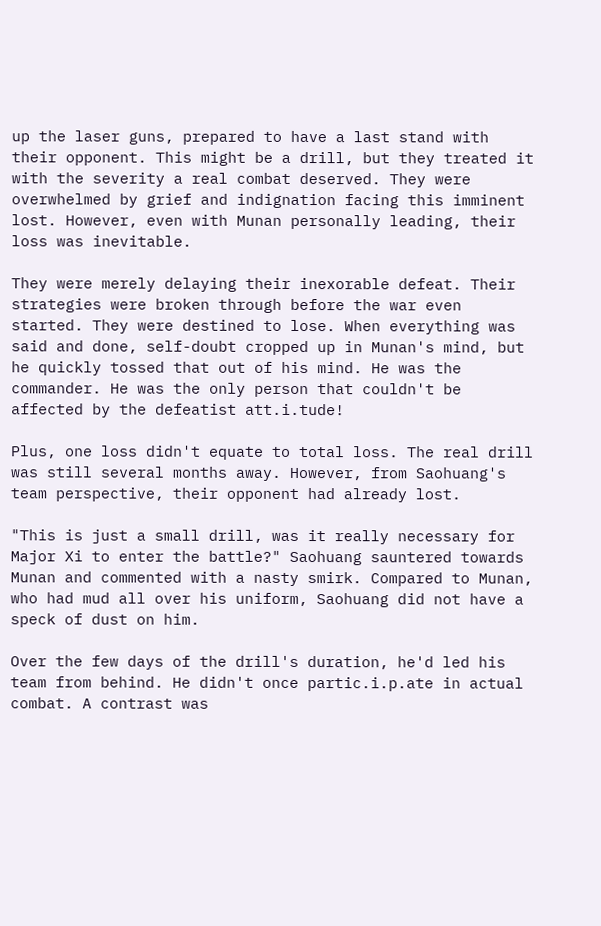up the laser guns, prepared to have a last stand with their opponent. This might be a drill, but they treated it with the severity a real combat deserved. They were overwhelmed by grief and indignation facing this imminent lost. However, even with Munan personally leading, their loss was inevitable.

They were merely delaying their inexorable defeat. Their strategies were broken through before the war even started. They were destined to lose. When everything was said and done, self-doubt cropped up in Munan's mind, but he quickly tossed that out of his mind. He was the commander. He was the only person that couldn't be affected by the defeatist att.i.tude!

Plus, one loss didn't equate to total loss. The real drill was still several months away. However, from Saohuang's team perspective, their opponent had already lost.

"This is just a small drill, was it really necessary for Major Xi to enter the battle?" Saohuang sauntered towards Munan and commented with a nasty smirk. Compared to Munan, who had mud all over his uniform, Saohuang did not have a speck of dust on him.

Over the few days of the drill's duration, he'd led his team from behind. He didn't once partic.i.p.ate in actual combat. A contrast was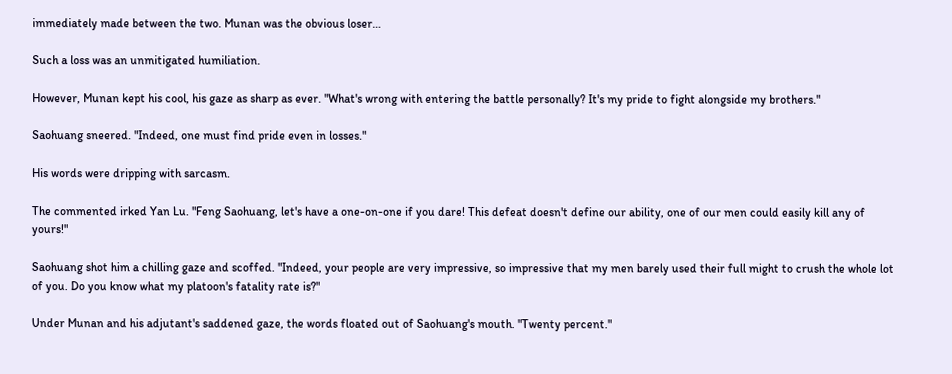immediately made between the two. Munan was the obvious loser…

Such a loss was an unmitigated humiliation.

However, Munan kept his cool, his gaze as sharp as ever. "What's wrong with entering the battle personally? It's my pride to fight alongside my brothers."

Saohuang sneered. "Indeed, one must find pride even in losses."

His words were dripping with sarcasm.

The commented irked Yan Lu. "Feng Saohuang, let's have a one-on-one if you dare! This defeat doesn't define our ability, one of our men could easily kill any of yours!"

Saohuang shot him a chilling gaze and scoffed. "Indeed, your people are very impressive, so impressive that my men barely used their full might to crush the whole lot of you. Do you know what my platoon's fatality rate is?"

Under Munan and his adjutant's saddened gaze, the words floated out of Saohuang's mouth. "Twenty percent."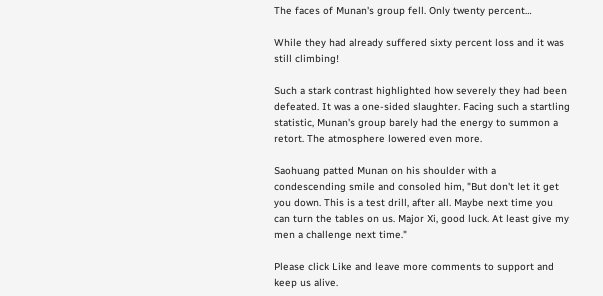The faces of Munan's group fell. Only twenty percent…

While they had already suffered sixty percent loss and it was still climbing!

Such a stark contrast highlighted how severely they had been defeated. It was a one-sided slaughter. Facing such a startling statistic, Munan's group barely had the energy to summon a retort. The atmosphere lowered even more.

Saohuang patted Munan on his shoulder with a condescending smile and consoled him, "But don't let it get you down. This is a test drill, after all. Maybe next time you can turn the tables on us. Major Xi, good luck. At least give my men a challenge next time."

Please click Like and leave more comments to support and keep us alive.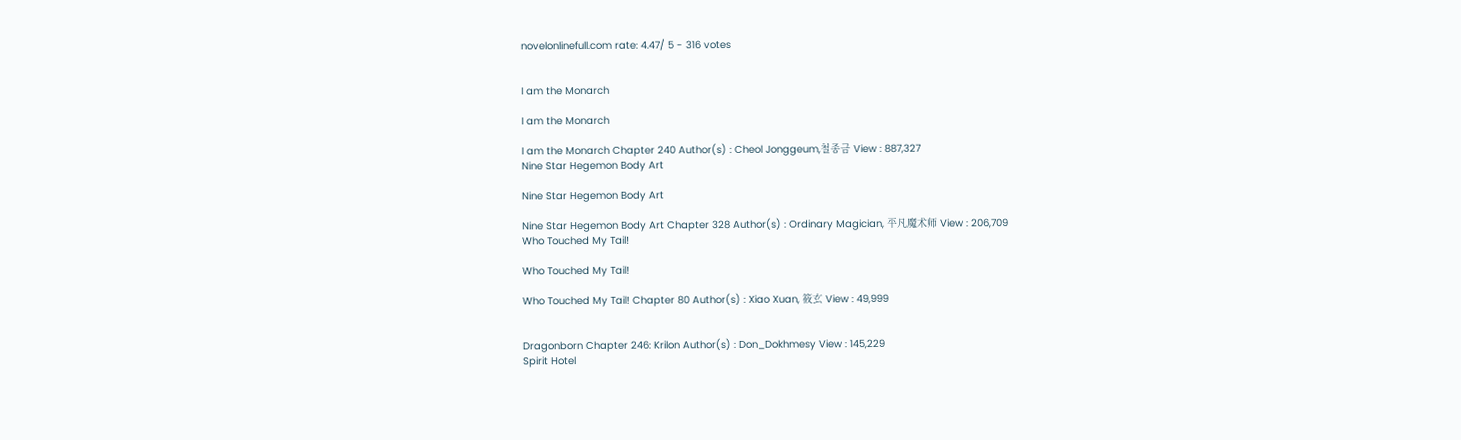novelonlinefull.com rate: 4.47/ 5 - 316 votes


I am the Monarch

I am the Monarch

I am the Monarch Chapter 240 Author(s) : Cheol Jonggeum,철종금 View : 887,327
Nine Star Hegemon Body Art

Nine Star Hegemon Body Art

Nine Star Hegemon Body Art Chapter 328 Author(s) : Ordinary Magician, 平凡魔术师 View : 206,709
Who Touched My Tail!

Who Touched My Tail!

Who Touched My Tail! Chapter 80 Author(s) : Xiao Xuan, 筱玄 View : 49,999


Dragonborn Chapter 246: Krilon Author(s) : Don_Dokhmesy View : 145,229
Spirit Hotel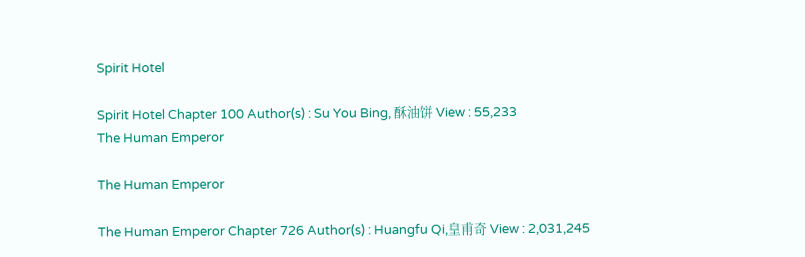Spirit Hotel

Spirit Hotel Chapter 100 Author(s) : Su You Bing, 酥油饼 View : 55,233
The Human Emperor

The Human Emperor

The Human Emperor Chapter 726 Author(s) : Huangfu Qi,皇甫奇 View : 2,031,245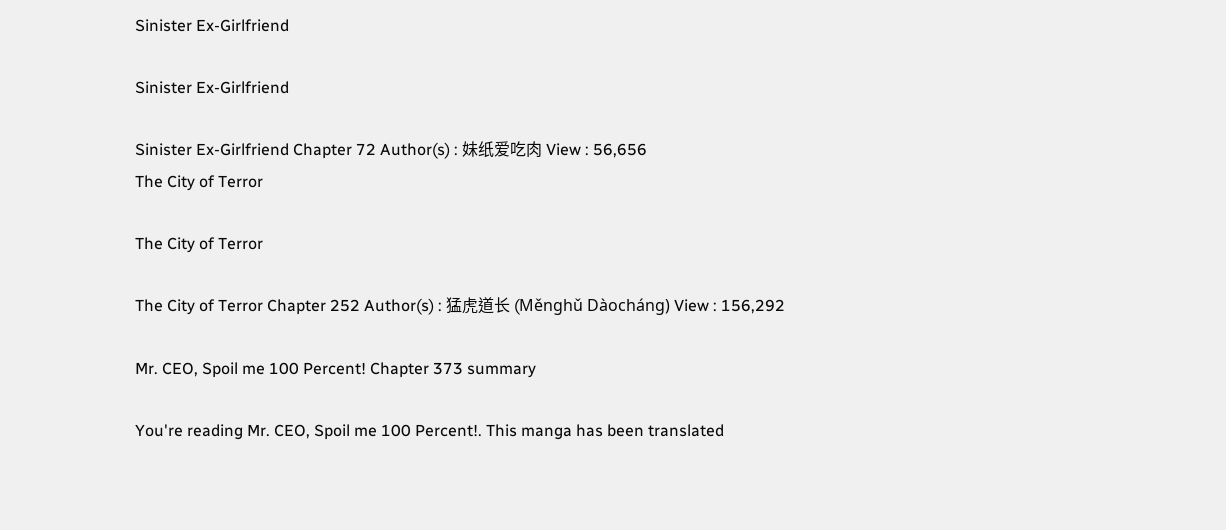Sinister Ex-Girlfriend

Sinister Ex-Girlfriend

Sinister Ex-Girlfriend Chapter 72 Author(s) : 妹纸爱吃肉 View : 56,656
The City of Terror

The City of Terror

The City of Terror Chapter 252 Author(s) : 猛虎道长 (Měnghǔ Dàocháng) View : 156,292

Mr. CEO, Spoil me 100 Percent! Chapter 373 summary

You're reading Mr. CEO, Spoil me 100 Percent!. This manga has been translated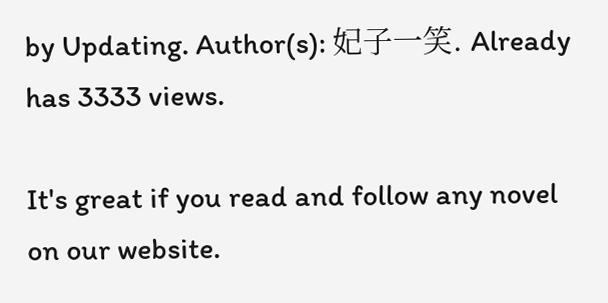by Updating. Author(s): 妃子一笑. Already has 3333 views.

It's great if you read and follow any novel on our website.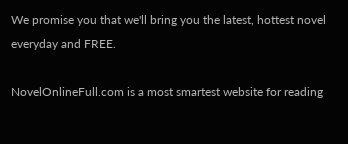We promise you that we'll bring you the latest, hottest novel everyday and FREE.

NovelOnlineFull.com is a most smartest website for reading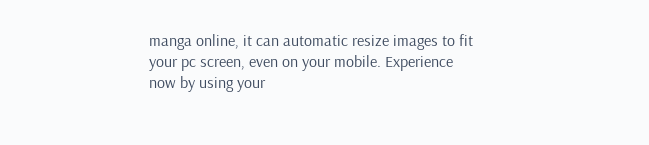manga online, it can automatic resize images to fit your pc screen, even on your mobile. Experience now by using your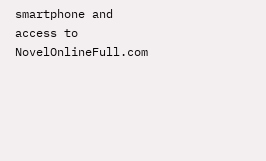smartphone and access to NovelOnlineFull.com